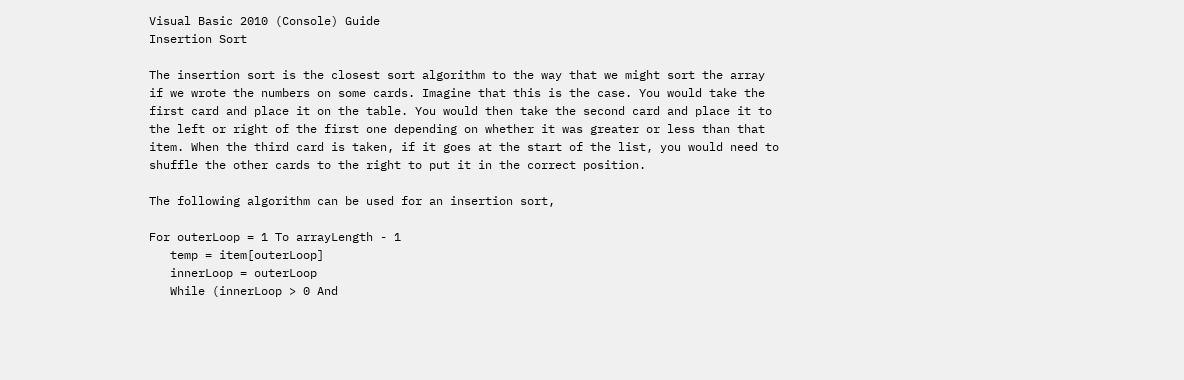Visual Basic 2010 (Console) Guide
Insertion Sort

The insertion sort is the closest sort algorithm to the way that we might sort the array if we wrote the numbers on some cards. Imagine that this is the case. You would take the first card and place it on the table. You would then take the second card and place it to the left or right of the first one depending on whether it was greater or less than that item. When the third card is taken, if it goes at the start of the list, you would need to shuffle the other cards to the right to put it in the correct position.

The following algorithm can be used for an insertion sort,

For outerLoop = 1 To arrayLength - 1
   temp = item[outerLoop]
   innerLoop = outerLoop
   While (innerLoop > 0 And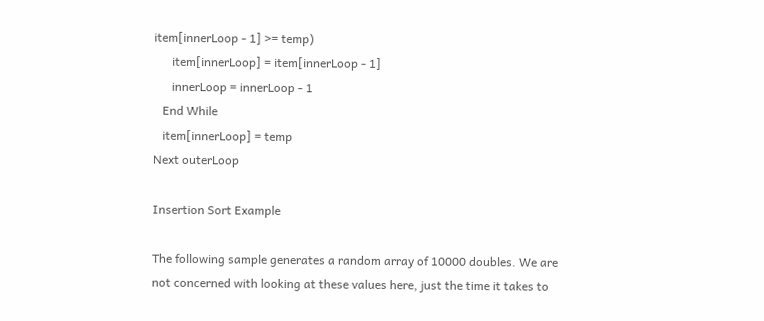item[innerLoop - 1] >= temp)
      item[innerLoop] = item[innerLoop - 1]
      innerLoop = innerLoop - 1
   End While
   item[innerLoop] = temp
Next outerLoop

Insertion Sort Example

The following sample generates a random array of 10000 doubles. We are not concerned with looking at these values here, just the time it takes to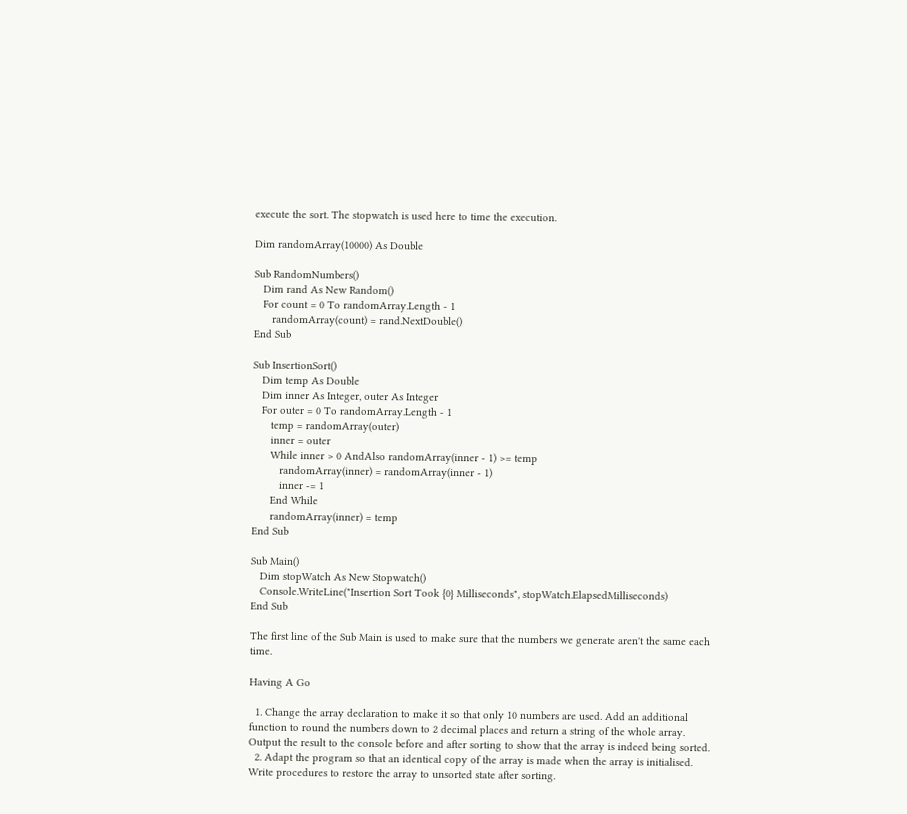execute the sort. The stopwatch is used here to time the execution.

Dim randomArray(10000) As Double

Sub RandomNumbers()
   Dim rand As New Random()
   For count = 0 To randomArray.Length - 1
      randomArray(count) = rand.NextDouble()
End Sub

Sub InsertionSort()
   Dim temp As Double
   Dim inner As Integer, outer As Integer
   For outer = 0 To randomArray.Length - 1
      temp = randomArray(outer)
      inner = outer
      While inner > 0 AndAlso randomArray(inner - 1) >= temp
         randomArray(inner) = randomArray(inner - 1)
         inner -= 1
      End While
      randomArray(inner) = temp
End Sub

Sub Main()
   Dim stopWatch As New Stopwatch()
   Console.WriteLine("Insertion Sort Took {0} Milliseconds", stopWatch.ElapsedMilliseconds)
End Sub

The first line of the Sub Main is used to make sure that the numbers we generate aren't the same each time.

Having A Go

  1. Change the array declaration to make it so that only 10 numbers are used. Add an additional function to round the numbers down to 2 decimal places and return a string of the whole array. Output the result to the console before and after sorting to show that the array is indeed being sorted.
  2. Adapt the program so that an identical copy of the array is made when the array is initialised. Write procedures to restore the array to unsorted state after sorting.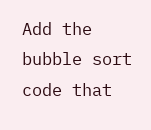Add the bubble sort code that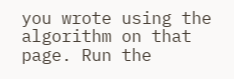you wrote using the algorithm on that page. Run the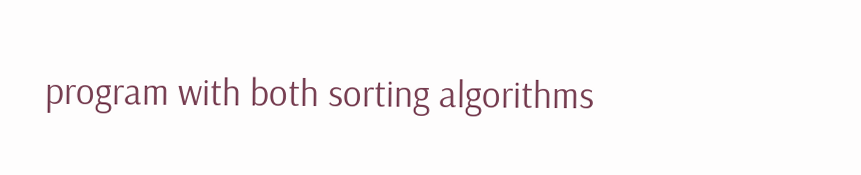program with both sorting algorithms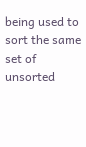being used to sort the same set of unsorted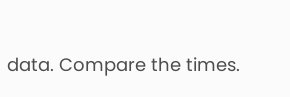data. Compare the times.